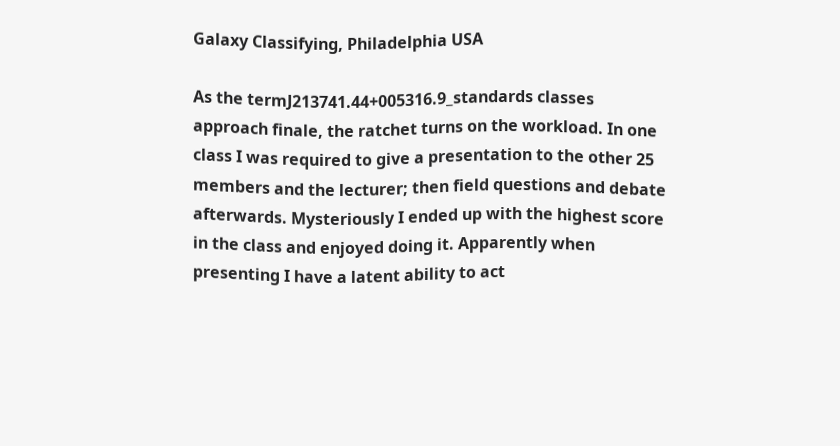Galaxy Classifying, Philadelphia USA

As the termJ213741.44+005316.9_standards classes approach finale, the ratchet turns on the workload. In one class I was required to give a presentation to the other 25 members and the lecturer; then field questions and debate afterwards. Mysteriously I ended up with the highest score in the class and enjoyed doing it. Apparently when presenting I have a latent ability to act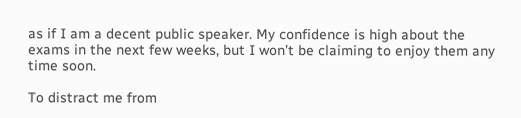as if I am a decent public speaker. My confidence is high about the exams in the next few weeks, but I won’t be claiming to enjoy them any time soon.

To distract me from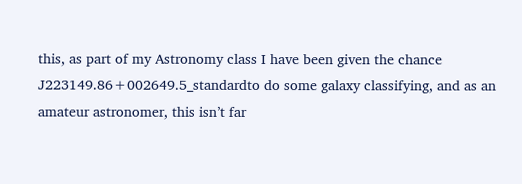this, as part of my Astronomy class I have been given the chance J223149.86+002649.5_standardto do some galaxy classifying, and as an amateur astronomer, this isn’t far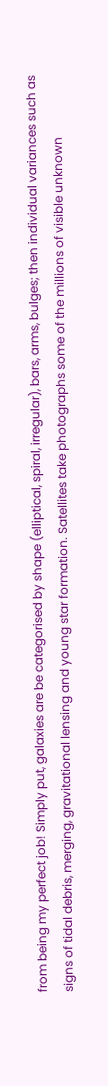from being my perfect job! Simply put, galaxies are be categorised by shape (elliptical, spiral, irregular), bars, arms, bulges; then individual variances such as signs of tidal debris, merging, gravitational lensing and young star formation. Satellites take photographs some of the millions of visible unknown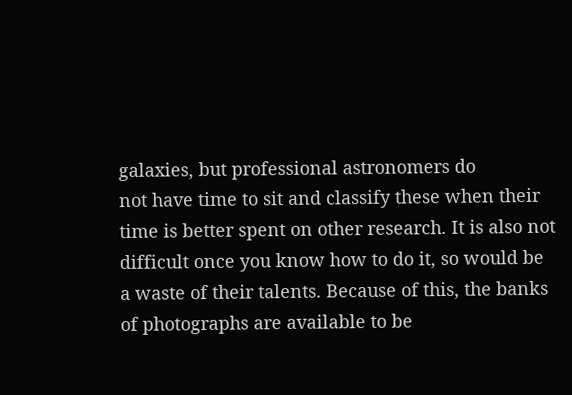galaxies, but professional astronomers do
not have time to sit and classify these when their time is better spent on other research. It is also not difficult once you know how to do it, so would be a waste of their talents. Because of this, the banks of photographs are available to be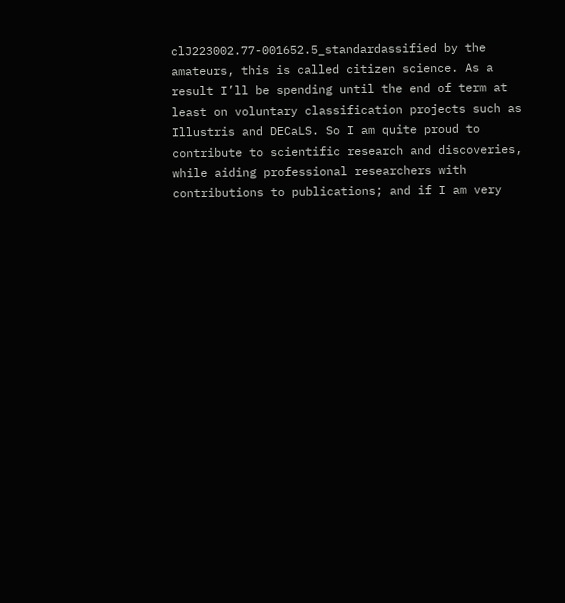clJ223002.77-001652.5_standardassified by the amateurs, this is called citizen science. As a result I’ll be spending until the end of term at least on voluntary classification projects such as Illustris and DECaLS. So I am quite proud to contribute to scientific research and discoveries, while aiding professional researchers with contributions to publications; and if I am very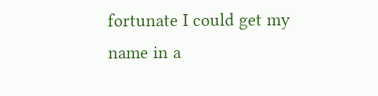fortunate I could get my name in a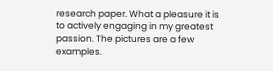research paper. What a pleasure it is to actively engaging in my greatest passion. The pictures are a few examples.